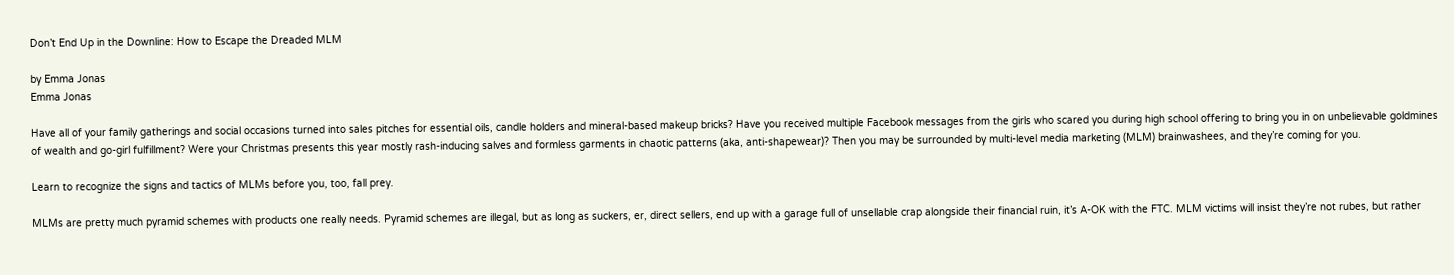Don’t End Up in the Downline: How to Escape the Dreaded MLM

by Emma Jonas
Emma Jonas

Have all of your family gatherings and social occasions turned into sales pitches for essential oils, candle holders and mineral-based makeup bricks? Have you received multiple Facebook messages from the girls who scared you during high school offering to bring you in on unbelievable goldmines of wealth and go-girl fulfillment? Were your Christmas presents this year mostly rash-inducing salves and formless garments in chaotic patterns (aka, anti-shapewear)? Then you may be surrounded by multi-level media marketing (MLM) brainwashees, and they’re coming for you.

Learn to recognize the signs and tactics of MLMs before you, too, fall prey.

MLMs are pretty much pyramid schemes with products one really needs. Pyramid schemes are illegal, but as long as suckers, er, direct sellers, end up with a garage full of unsellable crap alongside their financial ruin, it’s A-OK with the FTC. MLM victims will insist they’re not rubes, but rather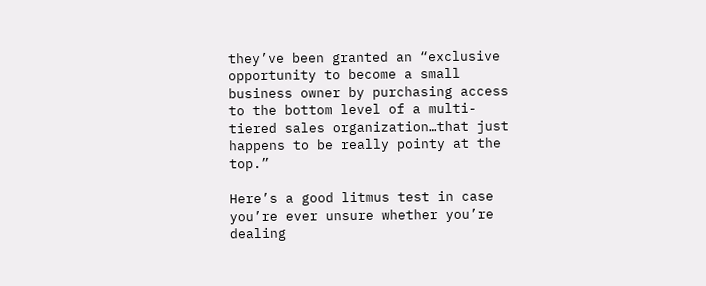they’ve been granted an “exclusive opportunity to become a small business owner by purchasing access to the bottom level of a multi-tiered sales organization…that just happens to be really pointy at the top.”

Here’s a good litmus test in case you’re ever unsure whether you’re dealing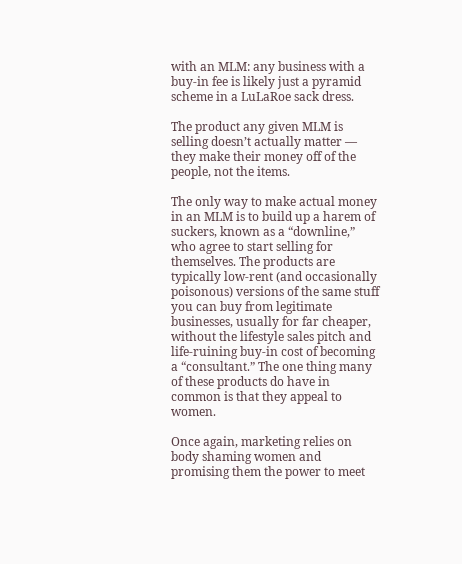with an MLM: any business with a buy-in fee is likely just a pyramid scheme in a LuLaRoe sack dress.

The product any given MLM is selling doesn’t actually matter — they make their money off of the people, not the items.

The only way to make actual money in an MLM is to build up a harem of suckers, known as a “downline,” who agree to start selling for themselves. The products are typically low-rent (and occasionally poisonous) versions of the same stuff you can buy from legitimate businesses, usually for far cheaper, without the lifestyle sales pitch and life-ruining buy-in cost of becoming a “consultant.” The one thing many of these products do have in common is that they appeal to women.

Once again, marketing relies on body shaming women and promising them the power to meet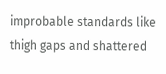improbable standards like thigh gaps and shattered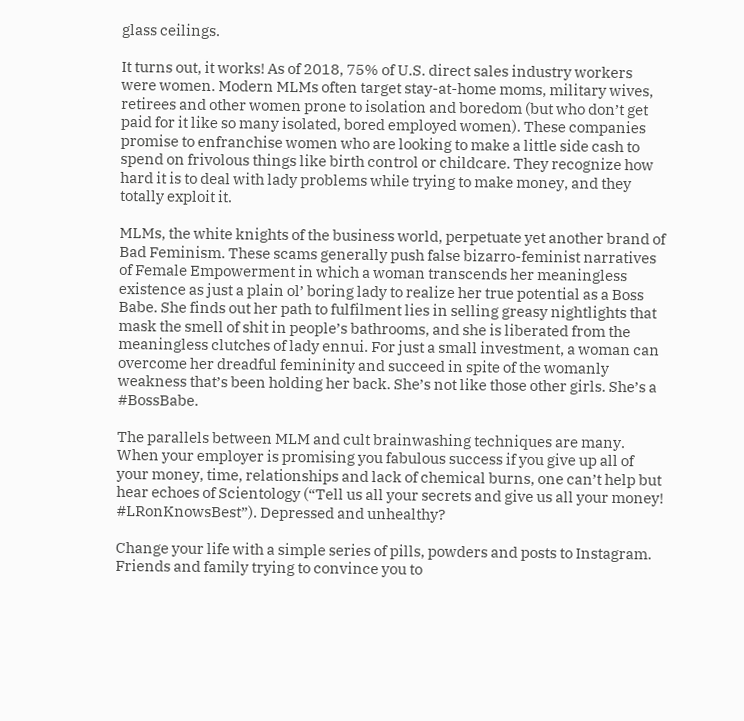glass ceilings.

It turns out, it works! As of 2018, 75% of U.S. direct sales industry workers were women. Modern MLMs often target stay-at-home moms, military wives, retirees and other women prone to isolation and boredom (but who don’t get paid for it like so many isolated, bored employed women). These companies promise to enfranchise women who are looking to make a little side cash to spend on frivolous things like birth control or childcare. They recognize how hard it is to deal with lady problems while trying to make money, and they totally exploit it.

MLMs, the white knights of the business world, perpetuate yet another brand of Bad Feminism. These scams generally push false bizarro-feminist narratives of Female Empowerment in which a woman transcends her meaningless existence as just a plain ol’ boring lady to realize her true potential as a Boss Babe. She finds out her path to fulfilment lies in selling greasy nightlights that mask the smell of shit in people’s bathrooms, and she is liberated from the meaningless clutches of lady ennui. For just a small investment, a woman can overcome her dreadful femininity and succeed in spite of the womanly weakness that’s been holding her back. She’s not like those other girls. She’s a #BossBabe.

The parallels between MLM and cult brainwashing techniques are many. When your employer is promising you fabulous success if you give up all of your money, time, relationships and lack of chemical burns, one can’t help but hear echoes of Scientology (“Tell us all your secrets and give us all your money! #LRonKnowsBest”). Depressed and unhealthy?

Change your life with a simple series of pills, powders and posts to Instagram. Friends and family trying to convince you to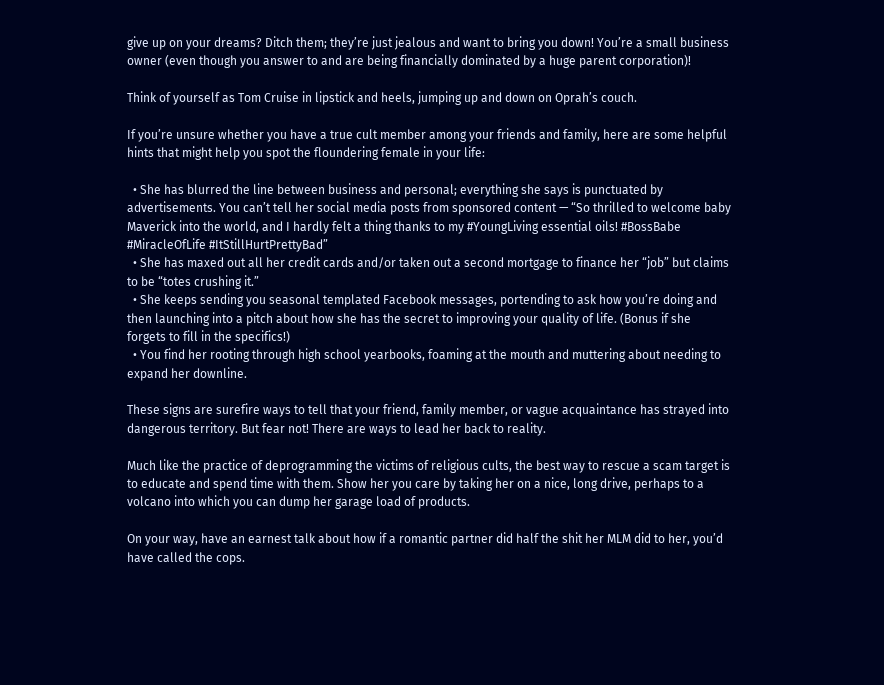give up on your dreams? Ditch them; they’re just jealous and want to bring you down! You’re a small business owner (even though you answer to and are being financially dominated by a huge parent corporation)!

Think of yourself as Tom Cruise in lipstick and heels, jumping up and down on Oprah’s couch.

If you’re unsure whether you have a true cult member among your friends and family, here are some helpful hints that might help you spot the floundering female in your life:

  • She has blurred the line between business and personal; everything she says is punctuated by advertisements. You can’t tell her social media posts from sponsored content — “So thrilled to welcome baby Maverick into the world, and I hardly felt a thing thanks to my #YoungLiving essential oils! #BossBabe #MiracleOfLife #ItStillHurtPrettyBad”
  • She has maxed out all her credit cards and/or taken out a second mortgage to finance her “job” but claims to be “totes crushing it.”
  • She keeps sending you seasonal templated Facebook messages, portending to ask how you’re doing and then launching into a pitch about how she has the secret to improving your quality of life. (Bonus if she forgets to fill in the specifics!)
  • You find her rooting through high school yearbooks, foaming at the mouth and muttering about needing to expand her downline.

These signs are surefire ways to tell that your friend, family member, or vague acquaintance has strayed into dangerous territory. But fear not! There are ways to lead her back to reality.

Much like the practice of deprogramming the victims of religious cults, the best way to rescue a scam target is to educate and spend time with them. Show her you care by taking her on a nice, long drive, perhaps to a volcano into which you can dump her garage load of products.

On your way, have an earnest talk about how if a romantic partner did half the shit her MLM did to her, you’d have called the cops.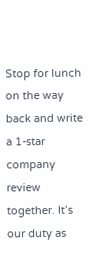Stop for lunch on the way back and write a 1-star company review together. It’s our duty as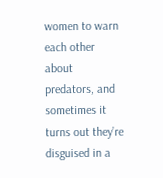women to warn each other about predators, and sometimes it turns out they’re disguised in a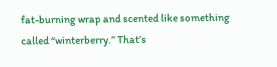fat-burning wrap and scented like something called “winterberry.” That’s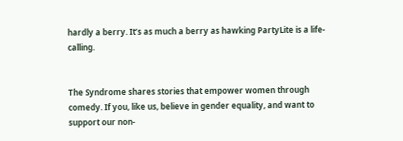hardly a berry. It’s as much a berry as hawking PartyLite is a life-calling.


The Syndrome shares stories that empower women through comedy. If you, like us, believe in gender equality, and want to support our non-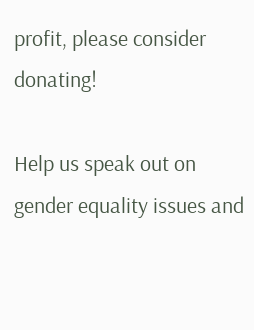profit, please consider donating!

Help us speak out on gender equality issues and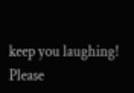keep you laughing! Please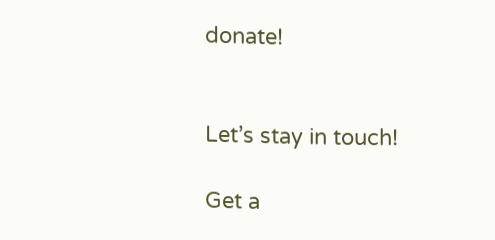donate!


Let’s stay in touch!

Get a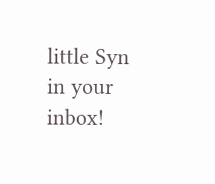little Syn in your inbox!